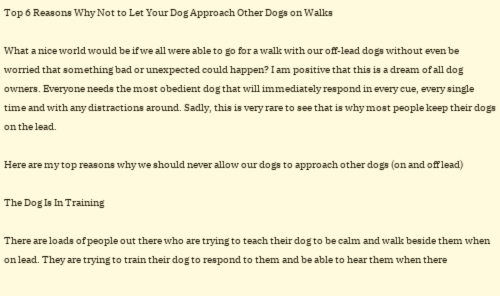Top 6 Reasons Why Not to Let Your Dog Approach Other Dogs on Walks

What a nice world would be if we all were able to go for a walk with our off-lead dogs without even be worried that something bad or unexpected could happen? I am positive that this is a dream of all dog owners. Everyone needs the most obedient dog that will immediately respond in every cue, every single time and with any distractions around. Sadly, this is very rare to see that is why most people keep their dogs on the lead.

Here are my top reasons why we should never allow our dogs to approach other dogs (on and off lead)

The Dog Is In Training

There are loads of people out there who are trying to teach their dog to be calm and walk beside them when on lead. They are trying to train their dog to respond to them and be able to hear them when there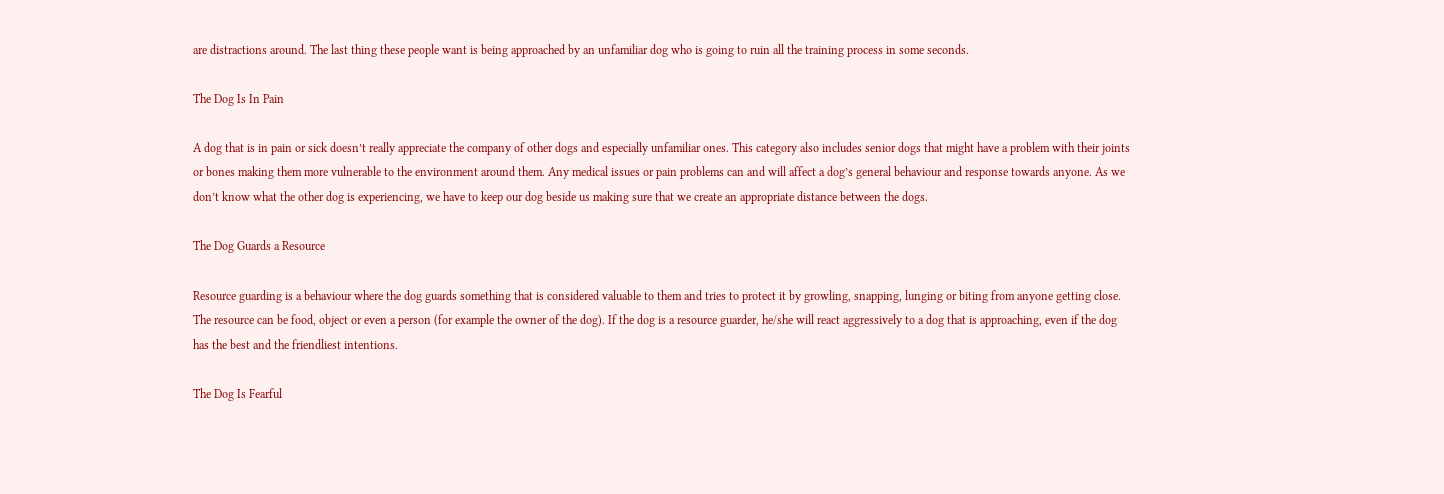are distractions around. The last thing these people want is being approached by an unfamiliar dog who is going to ruin all the training process in some seconds.

The Dog Is In Pain

A dog that is in pain or sick doesn’t really appreciate the company of other dogs and especially unfamiliar ones. This category also includes senior dogs that might have a problem with their joints or bones making them more vulnerable to the environment around them. Any medical issues or pain problems can and will affect a dog’s general behaviour and response towards anyone. As we don’t know what the other dog is experiencing, we have to keep our dog beside us making sure that we create an appropriate distance between the dogs.

The Dog Guards a Resource

Resource guarding is a behaviour where the dog guards something that is considered valuable to them and tries to protect it by growling, snapping, lunging or biting from anyone getting close. The resource can be food, object or even a person (for example the owner of the dog). If the dog is a resource guarder, he/she will react aggressively to a dog that is approaching, even if the dog has the best and the friendliest intentions.

The Dog Is Fearful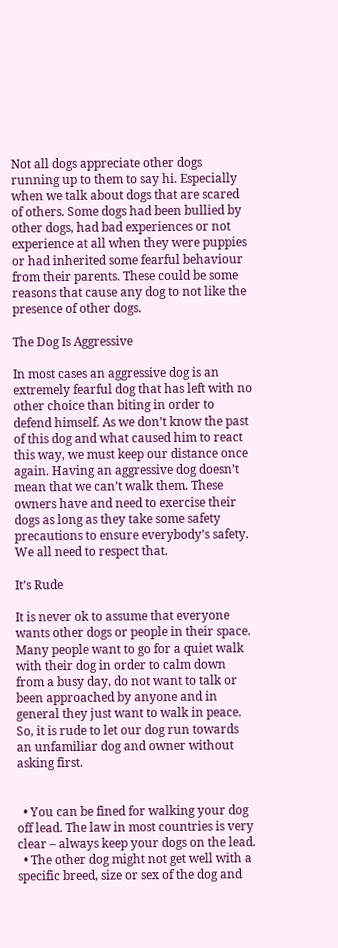Not all dogs appreciate other dogs running up to them to say hi. Especially when we talk about dogs that are scared of others. Some dogs had been bullied by other dogs, had bad experiences or not experience at all when they were puppies or had inherited some fearful behaviour from their parents. These could be some reasons that cause any dog to not like the presence of other dogs.

The Dog Is Aggressive

In most cases an aggressive dog is an extremely fearful dog that has left with no other choice than biting in order to defend himself. As we don’t know the past of this dog and what caused him to react this way, we must keep our distance once again. Having an aggressive dog doesn’t mean that we can’t walk them. These owners have and need to exercise their dogs as long as they take some safety precautions to ensure everybody’s safety. We all need to respect that.

It’s Rude

It is never ok to assume that everyone wants other dogs or people in their space. Many people want to go for a quiet walk with their dog in order to calm down from a busy day, do not want to talk or been approached by anyone and in general they just want to walk in peace. So, it is rude to let our dog run towards an unfamiliar dog and owner without asking first.


  • You can be fined for walking your dog off lead. The law in most countries is very clear – always keep your dogs on the lead.
  • The other dog might not get well with a specific breed, size or sex of the dog and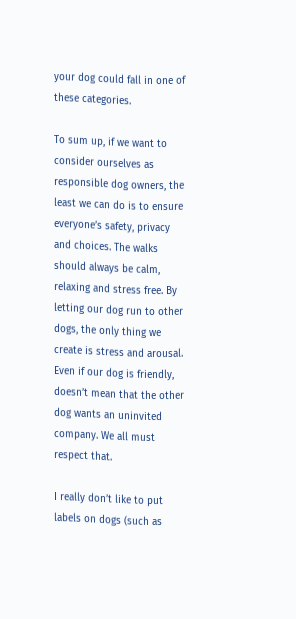your dog could fall in one of these categories.

To sum up, if we want to consider ourselves as responsible dog owners, the least we can do is to ensure everyone’s safety, privacy and choices. The walks should always be calm, relaxing and stress free. By letting our dog run to other dogs, the only thing we create is stress and arousal. Even if our dog is friendly, doesn’t mean that the other dog wants an uninvited company. We all must respect that.

I really don’t like to put labels on dogs (such as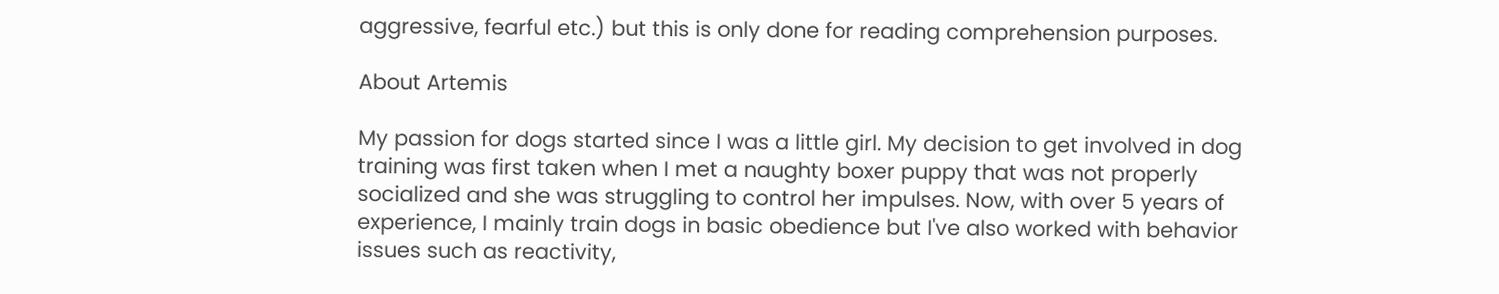aggressive, fearful etc.) but this is only done for reading comprehension purposes.

About Artemis

My passion for dogs started since I was a little girl. My decision to get involved in dog training was first taken when I met a naughty boxer puppy that was not properly socialized and she was struggling to control her impulses. Now, with over 5 years of experience, I mainly train dogs in basic obedience but I've also worked with behavior issues such as reactivity,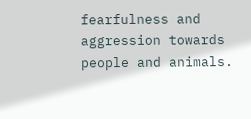fearfulness and aggression towards people and animals.